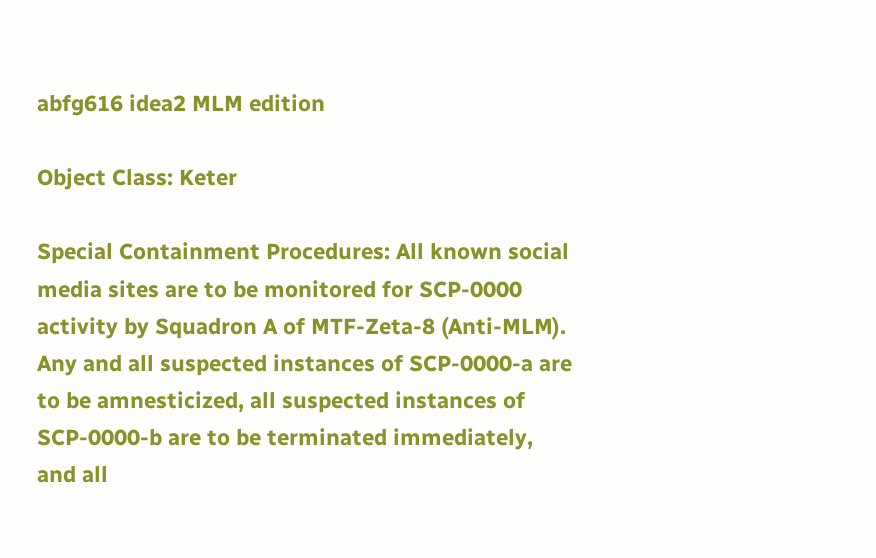abfg616 idea2 MLM edition

Object Class: Keter

Special Containment Procedures: All known social media sites are to be monitored for SCP-0000 activity by Squadron A of MTF-Zeta-8 (Anti-MLM). Any and all suspected instances of SCP-0000-a are to be amnesticized, all suspected instances of SCP-0000-b are to be terminated immediately, and all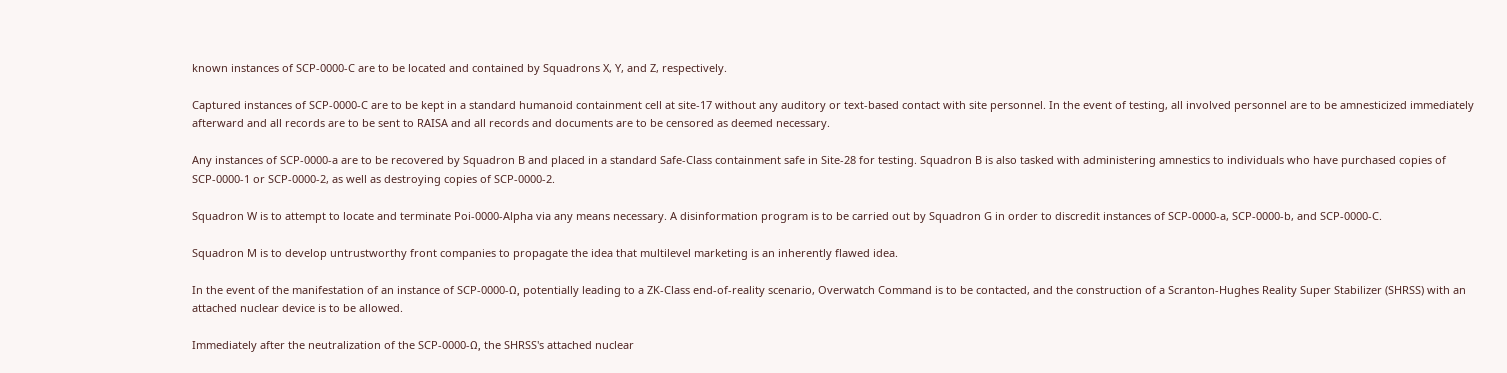known instances of SCP-0000-C are to be located and contained by Squadrons X, Y, and Z, respectively.

Captured instances of SCP-0000-C are to be kept in a standard humanoid containment cell at site-17 without any auditory or text-based contact with site personnel. In the event of testing, all involved personnel are to be amnesticized immediately afterward and all records are to be sent to RAISA and all records and documents are to be censored as deemed necessary.

Any instances of SCP-0000-a are to be recovered by Squadron B and placed in a standard Safe-Class containment safe in Site-28 for testing. Squadron B is also tasked with administering amnestics to individuals who have purchased copies of SCP-0000-1 or SCP-0000-2, as well as destroying copies of SCP-0000-2.

Squadron W is to attempt to locate and terminate Poi-0000-Alpha via any means necessary. A disinformation program is to be carried out by Squadron G in order to discredit instances of SCP-0000-a, SCP-0000-b, and SCP-0000-C.

Squadron M is to develop untrustworthy front companies to propagate the idea that multilevel marketing is an inherently flawed idea.

In the event of the manifestation of an instance of SCP-0000-Ω, potentially leading to a ZK-Class end-of-reality scenario, Overwatch Command is to be contacted, and the construction of a Scranton-Hughes Reality Super Stabilizer (SHRSS) with an attached nuclear device is to be allowed.

Immediately after the neutralization of the SCP-0000-Ω, the SHRSS's attached nuclear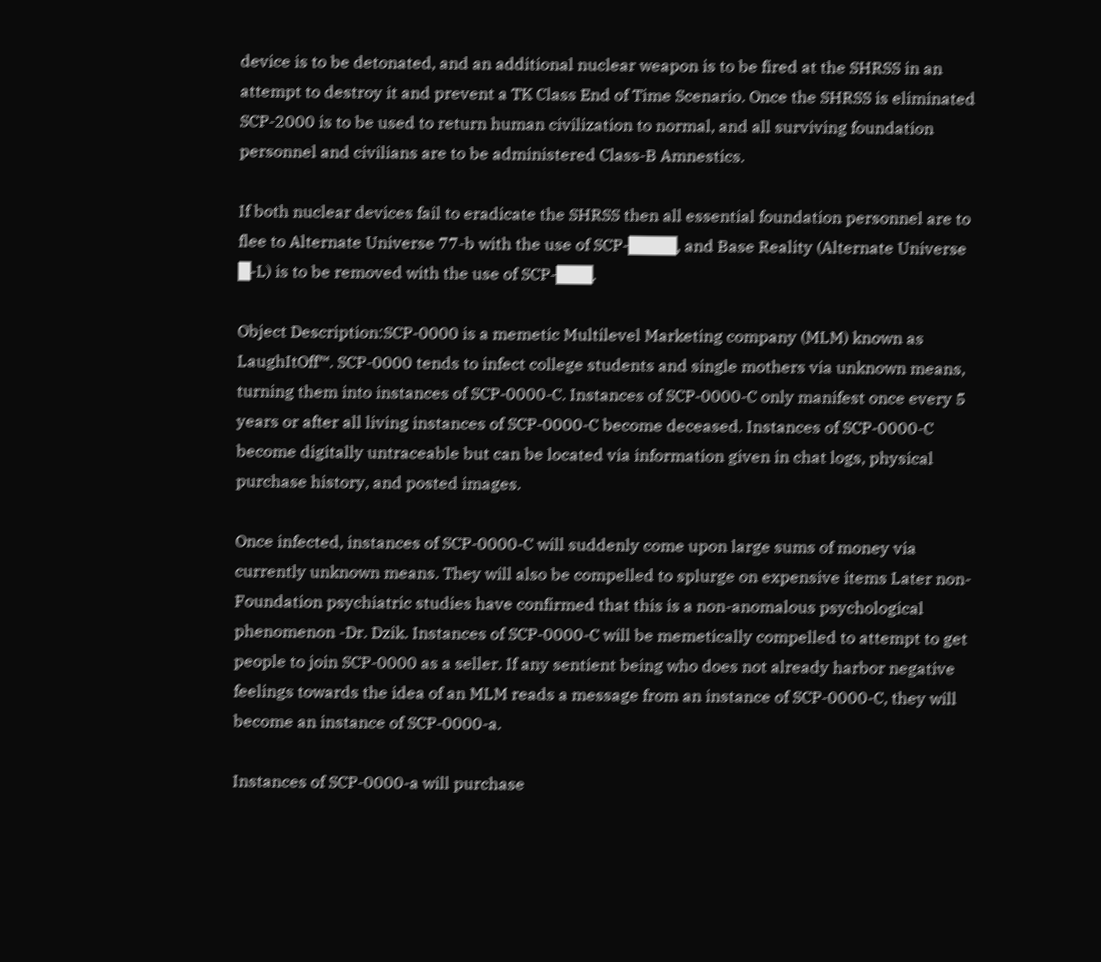device is to be detonated, and an additional nuclear weapon is to be fired at the SHRSS in an attempt to destroy it and prevent a TK Class End of Time Scenario. Once the SHRSS is eliminated SCP-2000 is to be used to return human civilization to normal, and all surviving foundation personnel and civilians are to be administered Class-B Amnestics.

If both nuclear devices fail to eradicate the SHRSS then all essential foundation personnel are to flee to Alternate Universe 77-b with the use of SCP-████, and Base Reality (Alternate Universe █-L) is to be removed with the use of SCP-███.

Object Description:SCP-0000 is a memetic Multilevel Marketing company (MLM) known as LaughItOff™. SCP-0000 tends to infect college students and single mothers via unknown means, turning them into instances of SCP-0000-C. Instances of SCP-0000-C only manifest once every 5 years or after all living instances of SCP-0000-C become deceased. Instances of SCP-0000-C become digitally untraceable but can be located via information given in chat logs, physical purchase history, and posted images.

Once infected, instances of SCP-0000-C will suddenly come upon large sums of money via currently unknown means. They will also be compelled to splurge on expensive items Later non-Foundation psychiatric studies have confirmed that this is a non-anomalous psychological phenomenon -Dr. Dzik. Instances of SCP-0000-C will be memetically compelled to attempt to get people to join SCP-0000 as a seller. If any sentient being who does not already harbor negative feelings towards the idea of an MLM reads a message from an instance of SCP-0000-C, they will become an instance of SCP-0000-a.

Instances of SCP-0000-a will purchase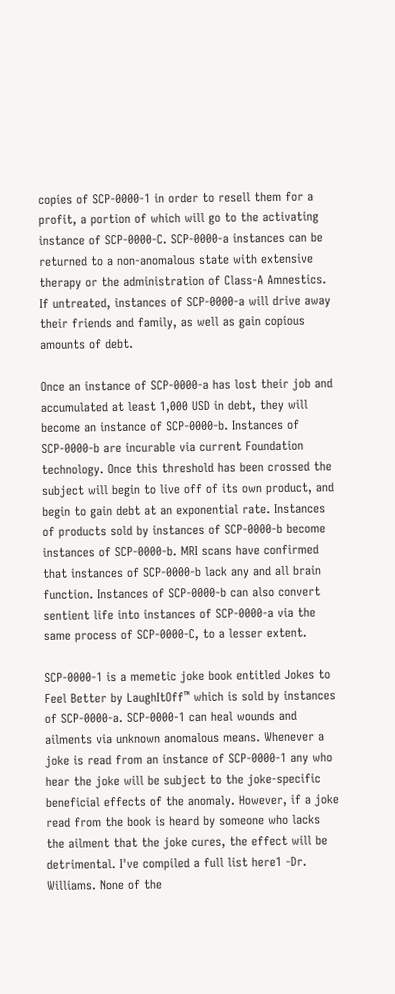copies of SCP-0000-1 in order to resell them for a profit, a portion of which will go to the activating instance of SCP-0000-C. SCP-0000-a instances can be returned to a non-anomalous state with extensive therapy or the administration of Class-A Amnestics. If untreated, instances of SCP-0000-a will drive away their friends and family, as well as gain copious amounts of debt.

Once an instance of SCP-0000-a has lost their job and accumulated at least 1,000 USD in debt, they will become an instance of SCP-0000-b. Instances of SCP-0000-b are incurable via current Foundation technology. Once this threshold has been crossed the subject will begin to live off of its own product, and begin to gain debt at an exponential rate. Instances of products sold by instances of SCP-0000-b become instances of SCP-0000-b. MRI scans have confirmed that instances of SCP-0000-b lack any and all brain function. Instances of SCP-0000-b can also convert sentient life into instances of SCP-0000-a via the same process of SCP-0000-C, to a lesser extent.

SCP-0000-1 is a memetic joke book entitled Jokes to Feel Better by LaughItOff™ which is sold by instances of SCP-0000-a. SCP-0000-1 can heal wounds and ailments via unknown anomalous means. Whenever a joke is read from an instance of SCP-0000-1 any who hear the joke will be subject to the joke-specific beneficial effects of the anomaly. However, if a joke read from the book is heard by someone who lacks the ailment that the joke cures, the effect will be detrimental. I've compiled a full list here1 -Dr. Williams. None of the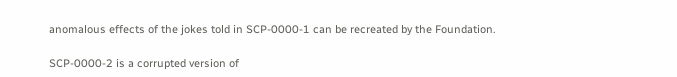anomalous effects of the jokes told in SCP-0000-1 can be recreated by the Foundation.

SCP-0000-2 is a corrupted version of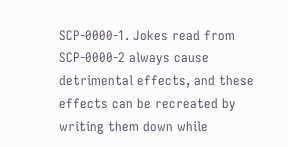SCP-0000-1. Jokes read from SCP-0000-2 always cause detrimental effects, and these effects can be recreated by writing them down while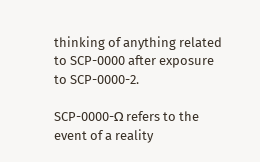thinking of anything related to SCP-0000 after exposure to SCP-0000-2.

SCP-0000-Ω refers to the event of a reality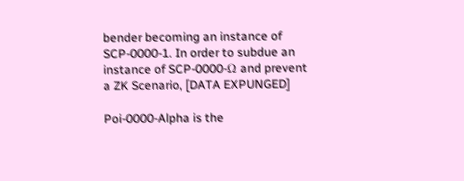bender becoming an instance of SCP-0000-1. In order to subdue an instance of SCP-0000-Ω and prevent a ZK Scenario, [DATA EXPUNGED]

Poi-0000-Alpha is the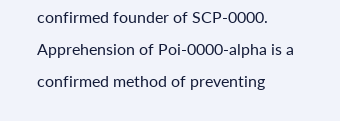confirmed founder of SCP-0000. Apprehension of Poi-0000-alpha is a confirmed method of preventing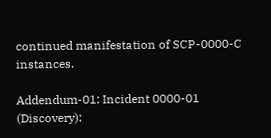continued manifestation of SCP-0000-C instances.

Addendum-01: Incident 0000-01 (Discovery):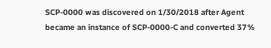SCP-0000 was discovered on 1/30/2018 after Agent became an instance of SCP-0000-C and converted 37%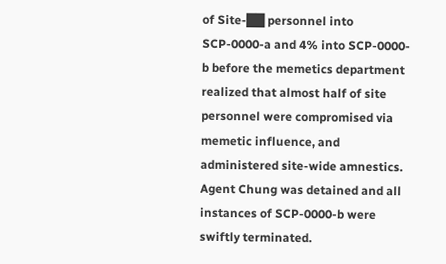of Site-██ personnel into SCP-0000-a and 4% into SCP-0000-b before the memetics department realized that almost half of site personnel were compromised via memetic influence, and administered site-wide amnestics. Agent Chung was detained and all instances of SCP-0000-b were swiftly terminated.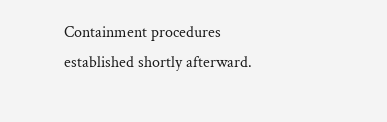Containment procedures established shortly afterward.